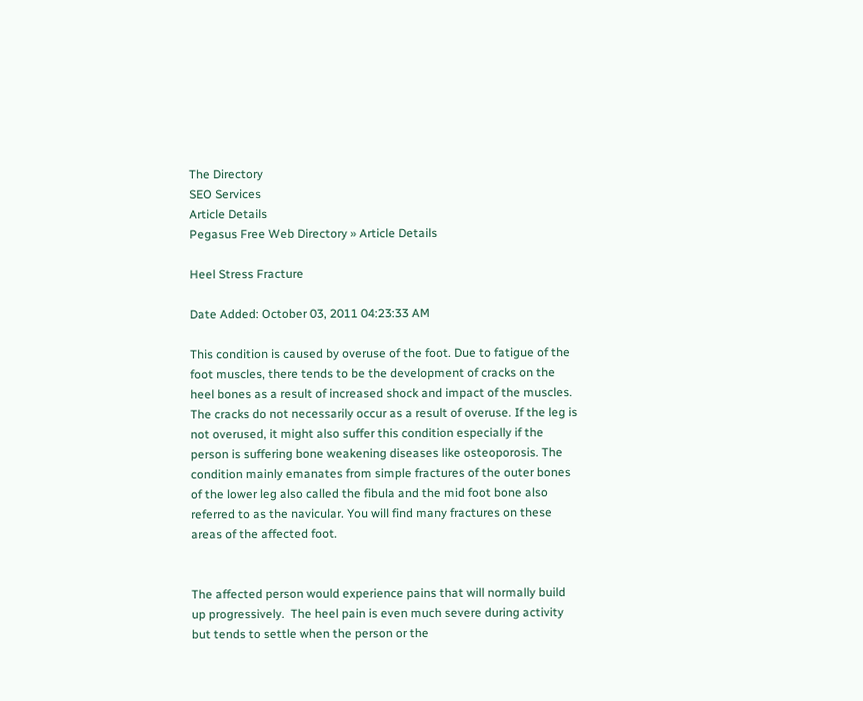The Directory
SEO Services
Article Details
Pegasus Free Web Directory » Article Details

Heel Stress Fracture

Date Added: October 03, 2011 04:23:33 AM

This condition is caused by overuse of the foot. Due to fatigue of the foot muscles, there tends to be the development of cracks on the heel bones as a result of increased shock and impact of the muscles.  The cracks do not necessarily occur as a result of overuse. If the leg is not overused, it might also suffer this condition especially if the person is suffering bone weakening diseases like osteoporosis. The condition mainly emanates from simple fractures of the outer bones of the lower leg also called the fibula and the mid foot bone also referred to as the navicular. You will find many fractures on these areas of the affected foot.


The affected person would experience pains that will normally build up progressively.  The heel pain is even much severe during activity but tends to settle when the person or the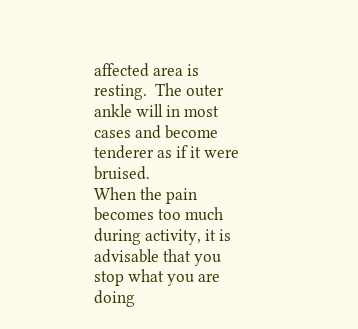affected area is resting.  The outer ankle will in most cases and become tenderer as if it were bruised.
When the pain becomes too much during activity, it is advisable that you stop what you are doing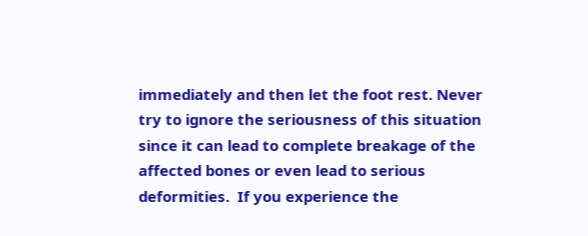immediately and then let the foot rest. Never try to ignore the seriousness of this situation since it can lead to complete breakage of the affected bones or even lead to serious deformities.  If you experience the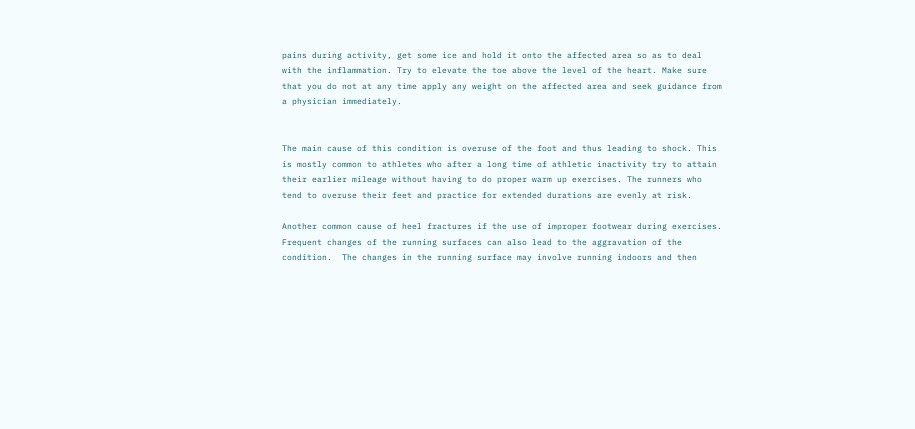pains during activity, get some ice and hold it onto the affected area so as to deal with the inflammation. Try to elevate the toe above the level of the heart. Make sure that you do not at any time apply any weight on the affected area and seek guidance from a physician immediately.


The main cause of this condition is overuse of the foot and thus leading to shock. This is mostly common to athletes who after a long time of athletic inactivity try to attain their earlier mileage without having to do proper warm up exercises. The runners who tend to overuse their feet and practice for extended durations are evenly at risk.

Another common cause of heel fractures if the use of improper footwear during exercises. Frequent changes of the running surfaces can also lead to the aggravation of the condition.  The changes in the running surface may involve running indoors and then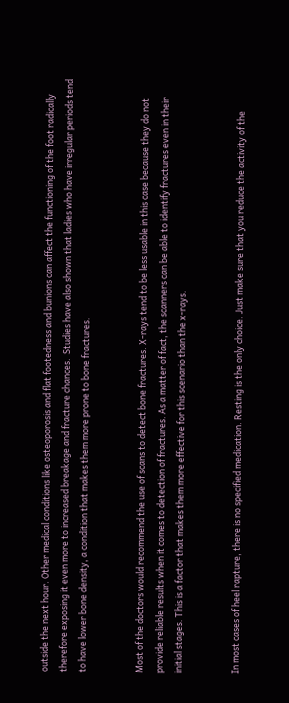outside the next hour. Other medical conditions like osteoporosis and flat footedness and bunions can affect the functioning of the foot radically therefore exposing it even more to increased breakage and fracture chances.  Studies have also shown that ladies who have irregular periods tend to have lower bone density, a condition that makes them more prone to bone fractures.


Most of the doctors would recommend the use of scans to detect bone fractures. X-rays tend to be less usable in this case because they do not provide reliable results when it comes to detection of fractures. As a matter of fact, the scanners can be able to identify fractures even in their initial stages. This is a factor that makes them more effective for this scenario than the x-rays.


In most cases of heel rapture, there is no specified medication. Resting is the only choice. Just make sure that you reduce the activity of the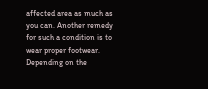affected area as much as you can. Another remedy for such a condition is to wear proper footwear. Depending on the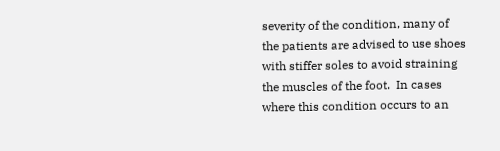severity of the condition, many of the patients are advised to use shoes with stiffer soles to avoid straining the muscles of the foot.  In cases where this condition occurs to an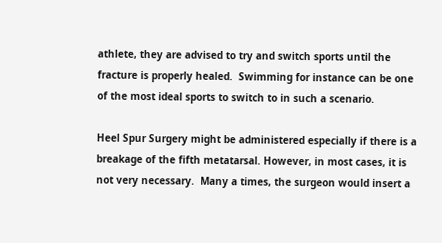athlete, they are advised to try and switch sports until the fracture is properly healed.  Swimming for instance can be one of the most ideal sports to switch to in such a scenario.

Heel Spur Surgery might be administered especially if there is a breakage of the fifth metatarsal. However, in most cases, it is not very necessary.  Many a times, the surgeon would insert a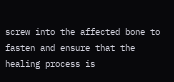screw into the affected bone to fasten and ensure that the healing process is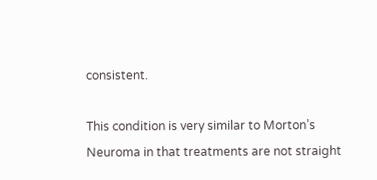consistent.

This condition is very similar to Morton’s Neuroma in that treatments are not straight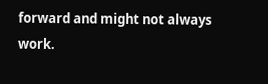forward and might not always work.